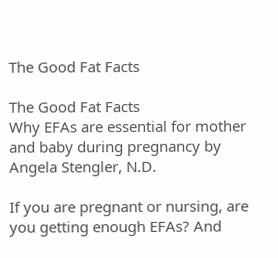The Good Fat Facts

The Good Fat Facts
Why EFAs are essential for mother and baby during pregnancy by Angela Stengler, N.D.

If you are pregnant or nursing, are you getting enough EFAs? And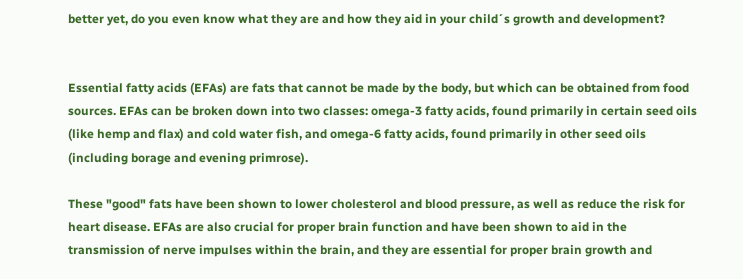better yet, do you even know what they are and how they aid in your child´s growth and development?


Essential fatty acids (EFAs) are fats that cannot be made by the body, but which can be obtained from food sources. EFAs can be broken down into two classes: omega-3 fatty acids, found primarily in certain seed oils (like hemp and flax) and cold water fish, and omega-6 fatty acids, found primarily in other seed oils (including borage and evening primrose).

These "good" fats have been shown to lower cholesterol and blood pressure, as well as reduce the risk for heart disease. EFAs are also crucial for proper brain function and have been shown to aid in the transmission of nerve impulses within the brain, and they are essential for proper brain growth and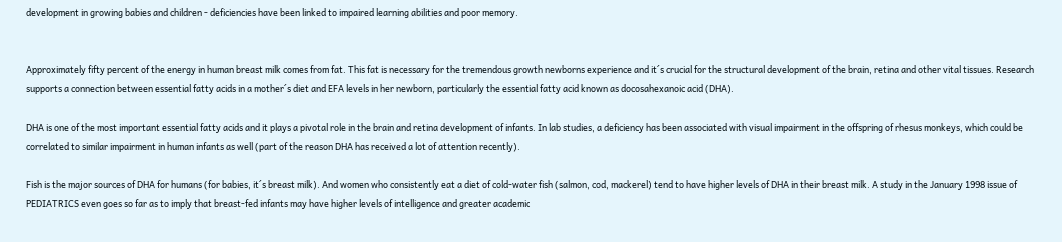development in growing babies and children - deficiencies have been linked to impaired learning abilities and poor memory.


Approximately fifty percent of the energy in human breast milk comes from fat. This fat is necessary for the tremendous growth newborns experience and it´s crucial for the structural development of the brain, retina and other vital tissues. Research supports a connection between essential fatty acids in a mother´s diet and EFA levels in her newborn, particularly the essential fatty acid known as docosahexanoic acid (DHA).

DHA is one of the most important essential fatty acids and it plays a pivotal role in the brain and retina development of infants. In lab studies, a deficiency has been associated with visual impairment in the offspring of rhesus monkeys, which could be correlated to similar impairment in human infants as well (part of the reason DHA has received a lot of attention recently).

Fish is the major sources of DHA for humans (for babies, it´s breast milk). And women who consistently eat a diet of cold-water fish (salmon, cod, mackerel) tend to have higher levels of DHA in their breast milk. A study in the January 1998 issue of PEDIATRICS even goes so far as to imply that breast-fed infants may have higher levels of intelligence and greater academic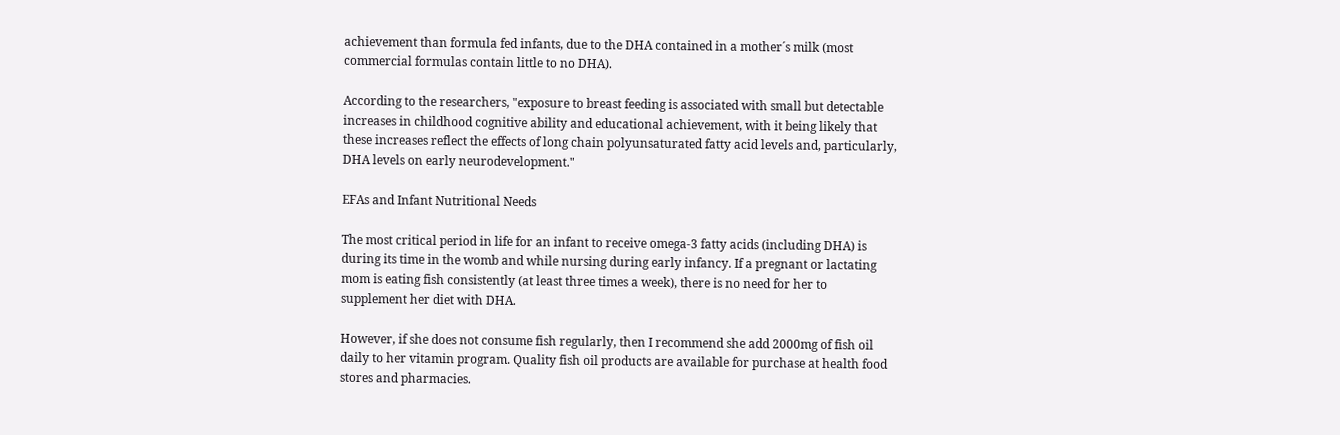achievement than formula fed infants, due to the DHA contained in a mother´s milk (most commercial formulas contain little to no DHA).

According to the researchers, "exposure to breast feeding is associated with small but detectable increases in childhood cognitive ability and educational achievement, with it being likely that these increases reflect the effects of long chain polyunsaturated fatty acid levels and, particularly, DHA levels on early neurodevelopment."

EFAs and Infant Nutritional Needs

The most critical period in life for an infant to receive omega-3 fatty acids (including DHA) is during its time in the womb and while nursing during early infancy. If a pregnant or lactating mom is eating fish consistently (at least three times a week), there is no need for her to supplement her diet with DHA.

However, if she does not consume fish regularly, then I recommend she add 2000mg of fish oil daily to her vitamin program. Quality fish oil products are available for purchase at health food stores and pharmacies.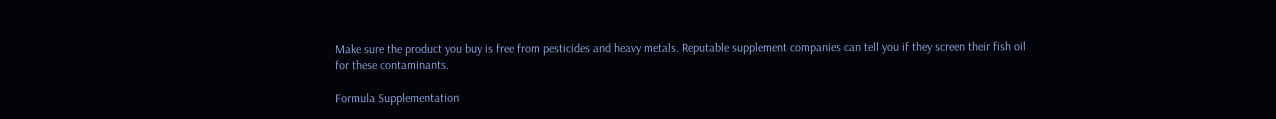Make sure the product you buy is free from pesticides and heavy metals. Reputable supplement companies can tell you if they screen their fish oil for these contaminants.

Formula Supplementation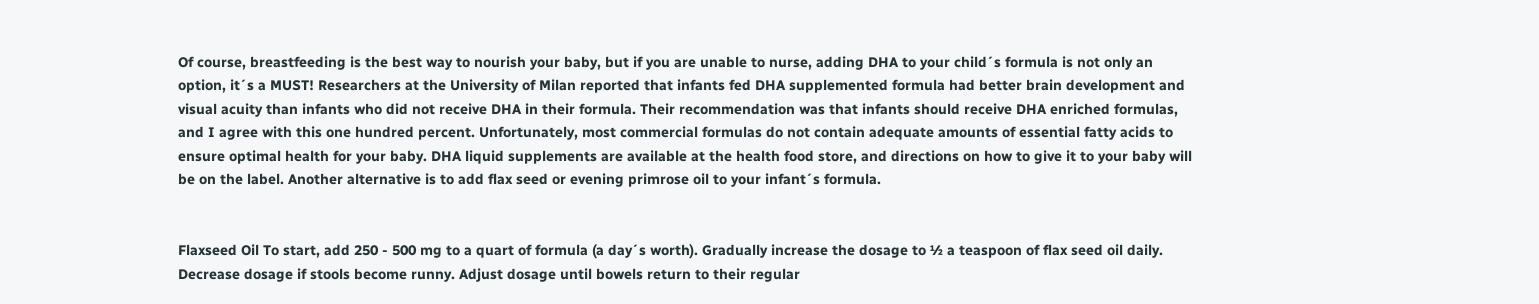Of course, breastfeeding is the best way to nourish your baby, but if you are unable to nurse, adding DHA to your child´s formula is not only an option, it´s a MUST! Researchers at the University of Milan reported that infants fed DHA supplemented formula had better brain development and visual acuity than infants who did not receive DHA in their formula. Their recommendation was that infants should receive DHA enriched formulas, and I agree with this one hundred percent. Unfortunately, most commercial formulas do not contain adequate amounts of essential fatty acids to ensure optimal health for your baby. DHA liquid supplements are available at the health food store, and directions on how to give it to your baby will be on the label. Another alternative is to add flax seed or evening primrose oil to your infant´s formula.


Flaxseed Oil To start, add 250 - 500 mg to a quart of formula (a day´s worth). Gradually increase the dosage to ½ a teaspoon of flax seed oil daily. Decrease dosage if stools become runny. Adjust dosage until bowels return to their regular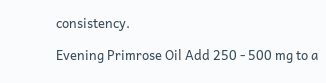consistency.

Evening Primrose Oil Add 250 - 500 mg to a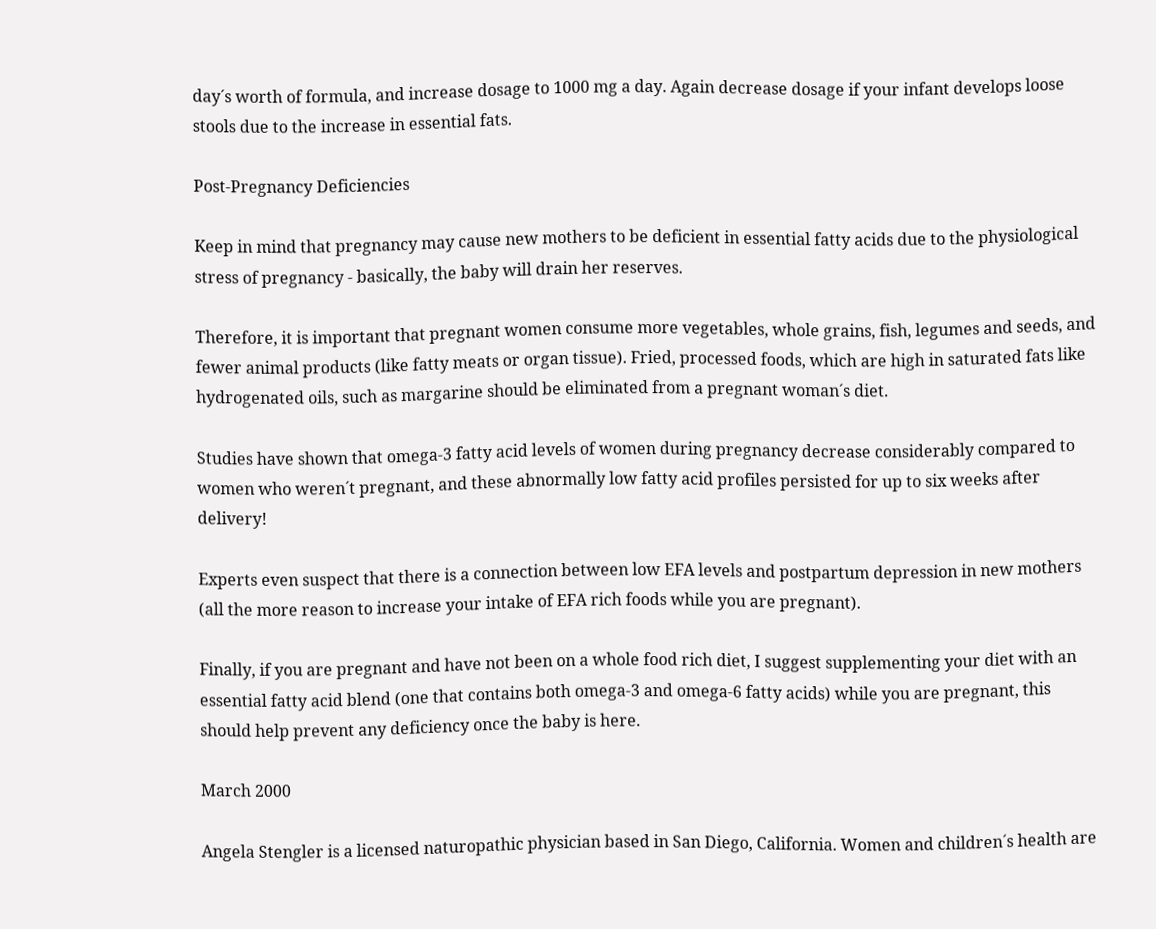day´s worth of formula, and increase dosage to 1000 mg a day. Again decrease dosage if your infant develops loose stools due to the increase in essential fats.

Post-Pregnancy Deficiencies

Keep in mind that pregnancy may cause new mothers to be deficient in essential fatty acids due to the physiological stress of pregnancy - basically, the baby will drain her reserves.

Therefore, it is important that pregnant women consume more vegetables, whole grains, fish, legumes and seeds, and fewer animal products (like fatty meats or organ tissue). Fried, processed foods, which are high in saturated fats like hydrogenated oils, such as margarine should be eliminated from a pregnant woman´s diet.

Studies have shown that omega-3 fatty acid levels of women during pregnancy decrease considerably compared to women who weren´t pregnant, and these abnormally low fatty acid profiles persisted for up to six weeks after delivery!

Experts even suspect that there is a connection between low EFA levels and postpartum depression in new mothers (all the more reason to increase your intake of EFA rich foods while you are pregnant).

Finally, if you are pregnant and have not been on a whole food rich diet, I suggest supplementing your diet with an essential fatty acid blend (one that contains both omega-3 and omega-6 fatty acids) while you are pregnant, this should help prevent any deficiency once the baby is here.

March 2000

Angela Stengler is a licensed naturopathic physician based in San Diego, California. Women and children´s health are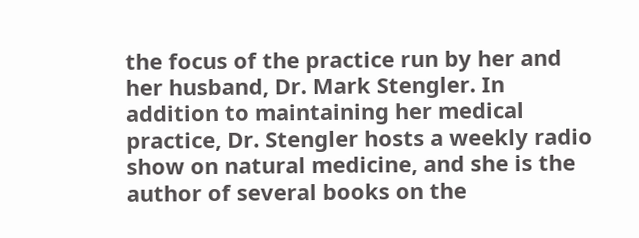the focus of the practice run by her and her husband, Dr. Mark Stengler. In addition to maintaining her medical practice, Dr. Stengler hosts a weekly radio show on natural medicine, and she is the author of several books on the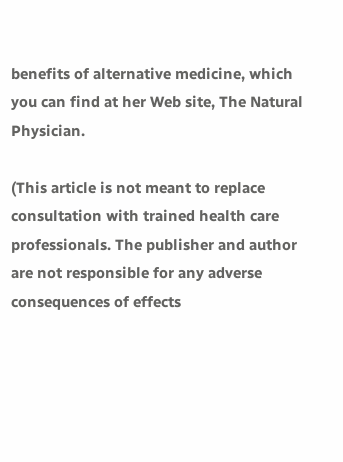benefits of alternative medicine, which you can find at her Web site, The Natural Physician.

(This article is not meant to replace consultation with trained health care professionals. The publisher and author are not responsible for any adverse consequences of effects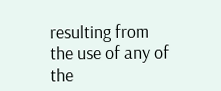resulting from the use of any of the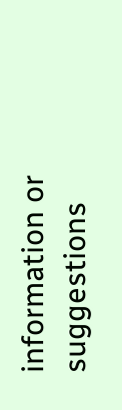information or suggestions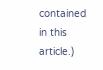contained in this article.)